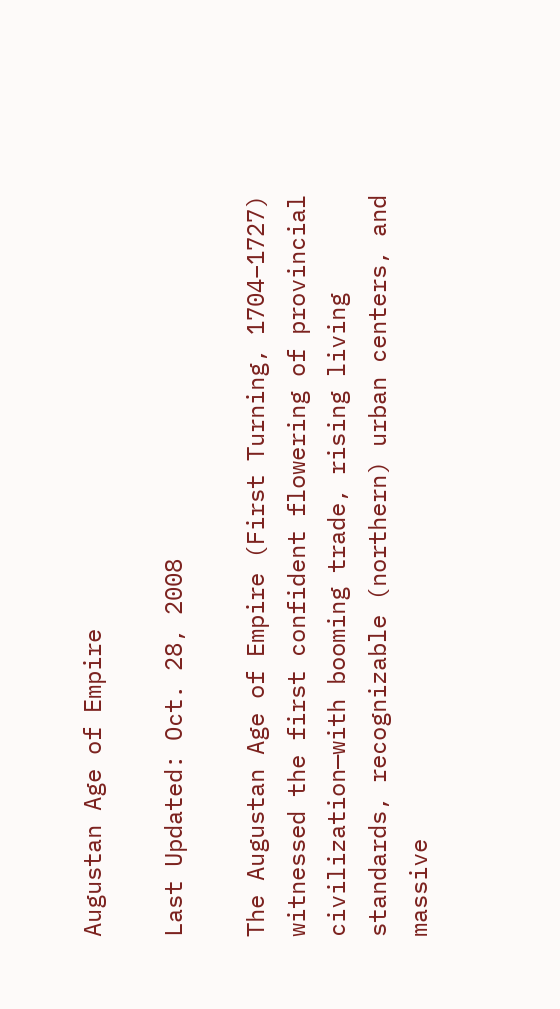Augustan Age of Empire

Last Updated: Oct. 28, 2008

The Augustan Age of Empire (First Turning, 1704–1727) witnessed the first confident flowering of provincial civilization—with booming trade, rising living standards, recognizable (northern) urban centers, and massive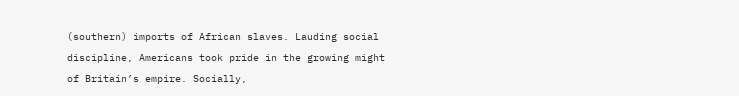(southern) imports of African slaves. Lauding social discipline, Americans took pride in the growing might of Britain’s empire. Socially,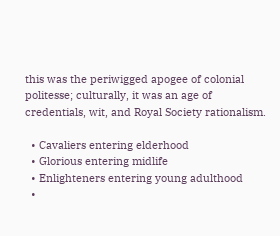this was the periwigged apogee of colonial politesse; culturally, it was an age of credentials, wit, and Royal Society rationalism.

  • Cavaliers entering elderhood
  • Glorious entering midlife
  • Enlighteners entering young adulthood
  •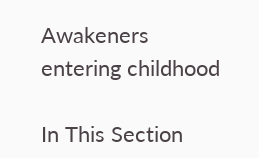Awakeners entering childhood

In This Section